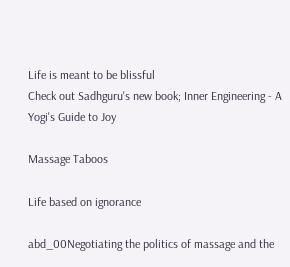Life is meant to be blissful
Check out Sadhguru's new book; Inner Engineering - A Yogi's Guide to Joy

Massage Taboos

Life based on ignorance

abd_00Negotiating the politics of massage and the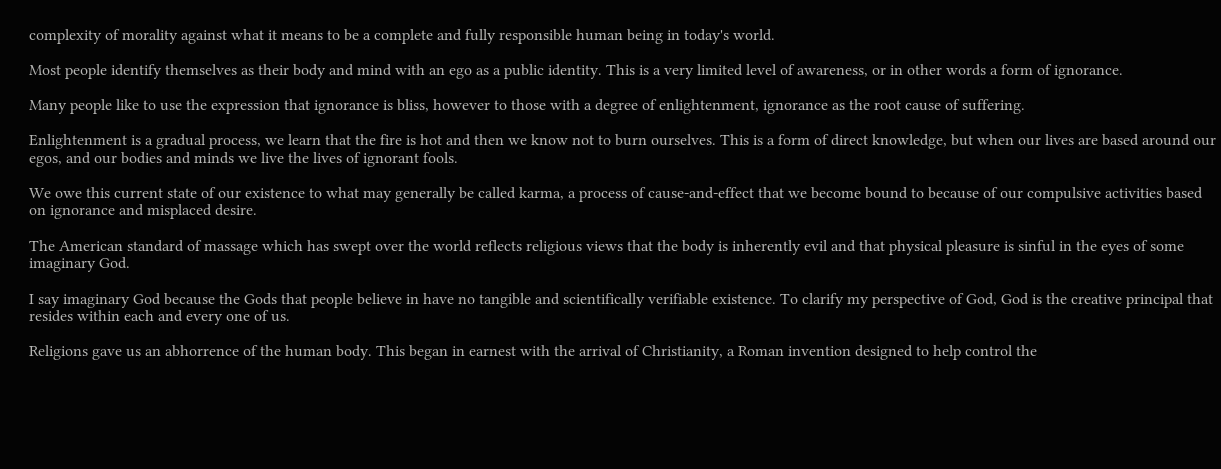complexity of morality against what it means to be a complete and fully responsible human being in today's world.

Most people identify themselves as their body and mind with an ego as a public identity. This is a very limited level of awareness, or in other words a form of ignorance.

Many people like to use the expression that ignorance is bliss, however to those with a degree of enlightenment, ignorance as the root cause of suffering.

Enlightenment is a gradual process, we learn that the fire is hot and then we know not to burn ourselves. This is a form of direct knowledge, but when our lives are based around our egos, and our bodies and minds we live the lives of ignorant fools.

We owe this current state of our existence to what may generally be called karma, a process of cause-and-effect that we become bound to because of our compulsive activities based on ignorance and misplaced desire.

The American standard of massage which has swept over the world reflects religious views that the body is inherently evil and that physical pleasure is sinful in the eyes of some imaginary God.

I say imaginary God because the Gods that people believe in have no tangible and scientifically verifiable existence. To clarify my perspective of God, God is the creative principal that resides within each and every one of us.

Religions gave us an abhorrence of the human body. This began in earnest with the arrival of Christianity, a Roman invention designed to help control the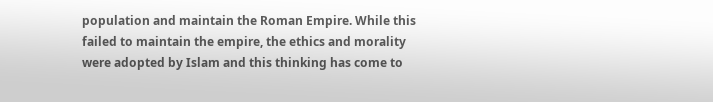population and maintain the Roman Empire. While this failed to maintain the empire, the ethics and morality were adopted by Islam and this thinking has come to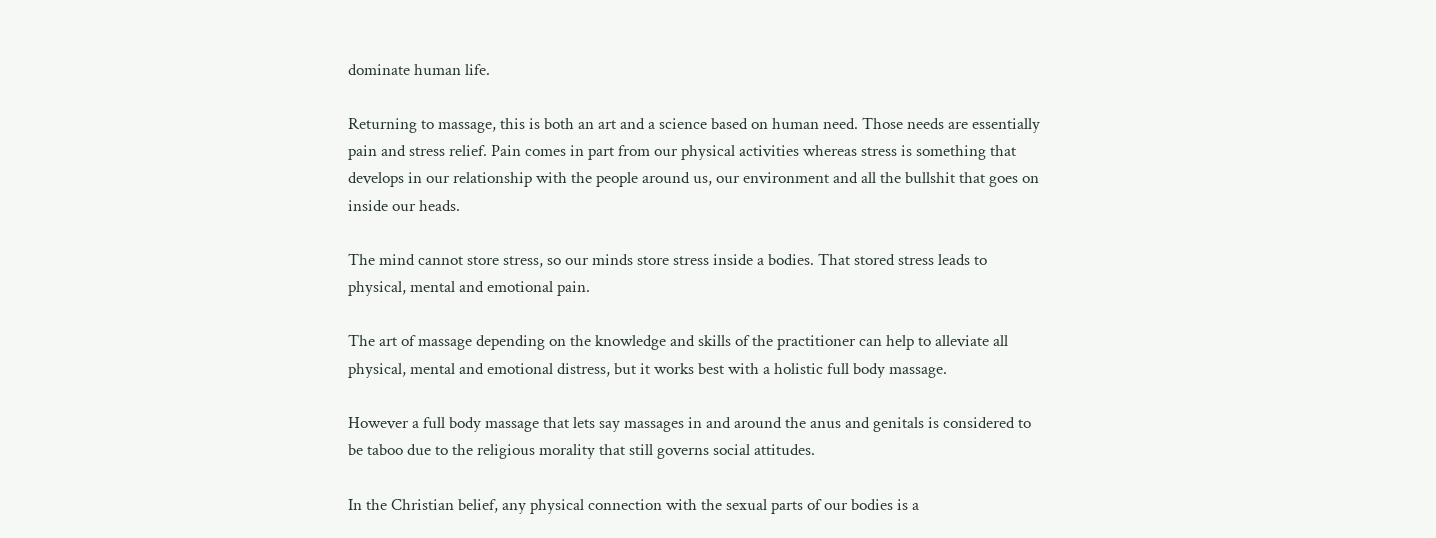dominate human life.

Returning to massage, this is both an art and a science based on human need. Those needs are essentially pain and stress relief. Pain comes in part from our physical activities whereas stress is something that develops in our relationship with the people around us, our environment and all the bullshit that goes on inside our heads.

The mind cannot store stress, so our minds store stress inside a bodies. That stored stress leads to physical, mental and emotional pain.

The art of massage depending on the knowledge and skills of the practitioner can help to alleviate all physical, mental and emotional distress, but it works best with a holistic full body massage.

However a full body massage that lets say massages in and around the anus and genitals is considered to be taboo due to the religious morality that still governs social attitudes.

In the Christian belief, any physical connection with the sexual parts of our bodies is a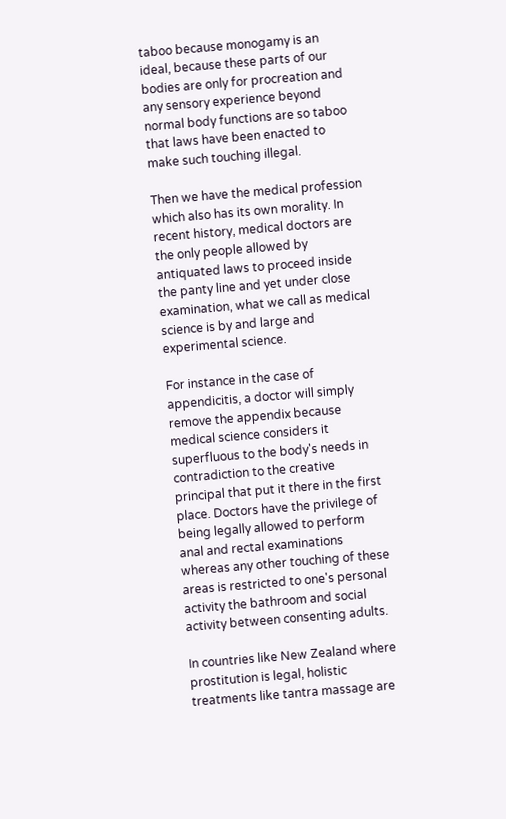taboo because monogamy is an ideal, because these parts of our bodies are only for procreation and any sensory experience beyond normal body functions are so taboo that laws have been enacted to make such touching illegal.

Then we have the medical profession which also has its own morality. In recent history, medical doctors are the only people allowed by antiquated laws to proceed inside the panty line and yet under close examination, what we call as medical science is by and large and experimental science.

For instance in the case of appendicitis, a doctor will simply remove the appendix because medical science considers it superfluous to the body's needs in contradiction to the creative principal that put it there in the first place. Doctors have the privilege of being legally allowed to perform anal and rectal examinations whereas any other touching of these areas is restricted to one's personal activity the bathroom and social activity between consenting adults.

In countries like New Zealand where prostitution is legal, holistic treatments like tantra massage are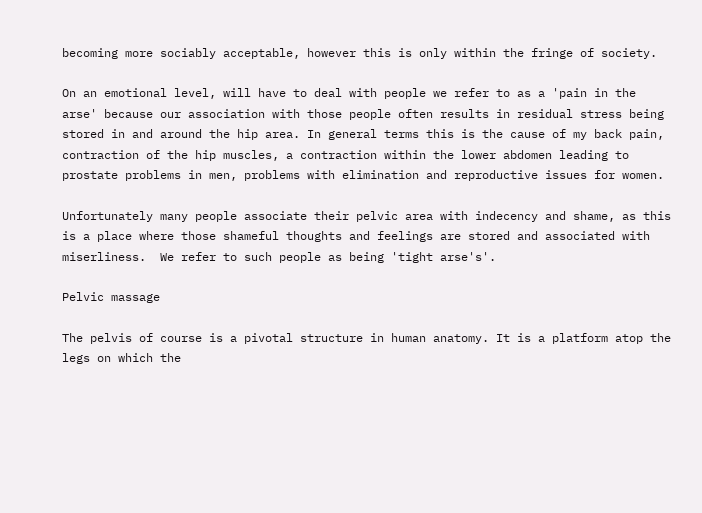becoming more sociably acceptable, however this is only within the fringe of society.

On an emotional level, will have to deal with people we refer to as a 'pain in the arse' because our association with those people often results in residual stress being stored in and around the hip area. In general terms this is the cause of my back pain, contraction of the hip muscles, a contraction within the lower abdomen leading to prostate problems in men, problems with elimination and reproductive issues for women.

Unfortunately many people associate their pelvic area with indecency and shame, as this is a place where those shameful thoughts and feelings are stored and associated with miserliness.  We refer to such people as being 'tight arse's'.

Pelvic massage

The pelvis of course is a pivotal structure in human anatomy. It is a platform atop the legs on which the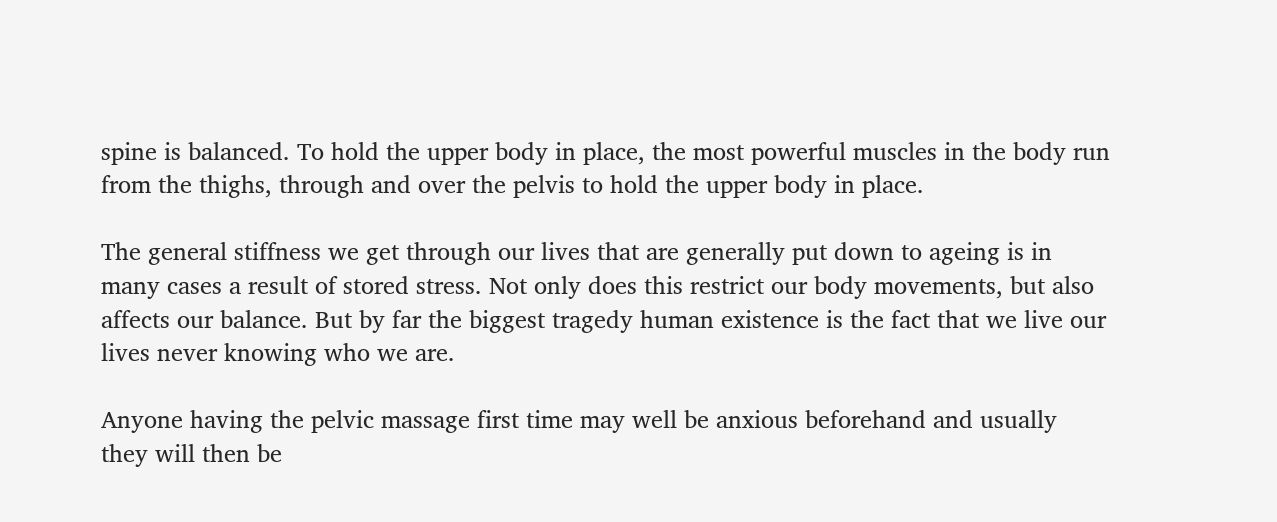spine is balanced. To hold the upper body in place, the most powerful muscles in the body run from the thighs, through and over the pelvis to hold the upper body in place.

The general stiffness we get through our lives that are generally put down to ageing is in many cases a result of stored stress. Not only does this restrict our body movements, but also affects our balance. But by far the biggest tragedy human existence is the fact that we live our lives never knowing who we are.

Anyone having the pelvic massage first time may well be anxious beforehand and usually they will then be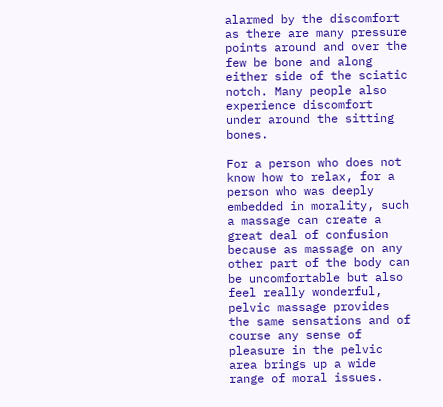alarmed by the discomfort as there are many pressure points around and over the few be bone and along either side of the sciatic notch. Many people also experience discomfort under around the sitting bones.

For a person who does not know how to relax, for a person who was deeply embedded in morality, such a massage can create a great deal of confusion because as massage on any other part of the body can be uncomfortable but also feel really wonderful, pelvic massage provides the same sensations and of course any sense of pleasure in the pelvic area brings up a wide range of moral issues.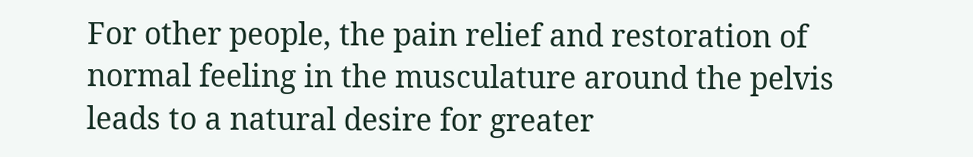For other people, the pain relief and restoration of normal feeling in the musculature around the pelvis leads to a natural desire for greater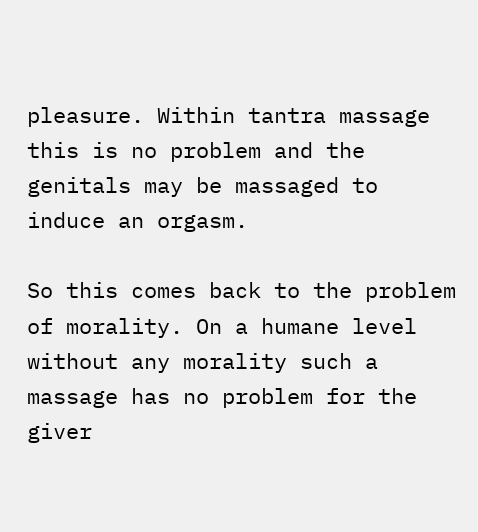pleasure. Within tantra massage this is no problem and the genitals may be massaged to induce an orgasm.

So this comes back to the problem of morality. On a humane level without any morality such a massage has no problem for the giver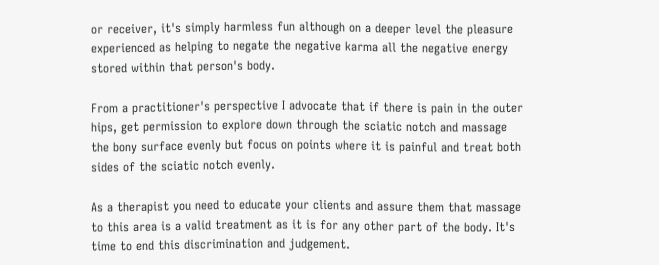or receiver, it's simply harmless fun although on a deeper level the pleasure experienced as helping to negate the negative karma all the negative energy stored within that person's body.

From a practitioner's perspective I advocate that if there is pain in the outer hips, get permission to explore down through the sciatic notch and massage the bony surface evenly but focus on points where it is painful and treat both sides of the sciatic notch evenly.

As a therapist you need to educate your clients and assure them that massage to this area is a valid treatment as it is for any other part of the body. It's time to end this discrimination and judgement.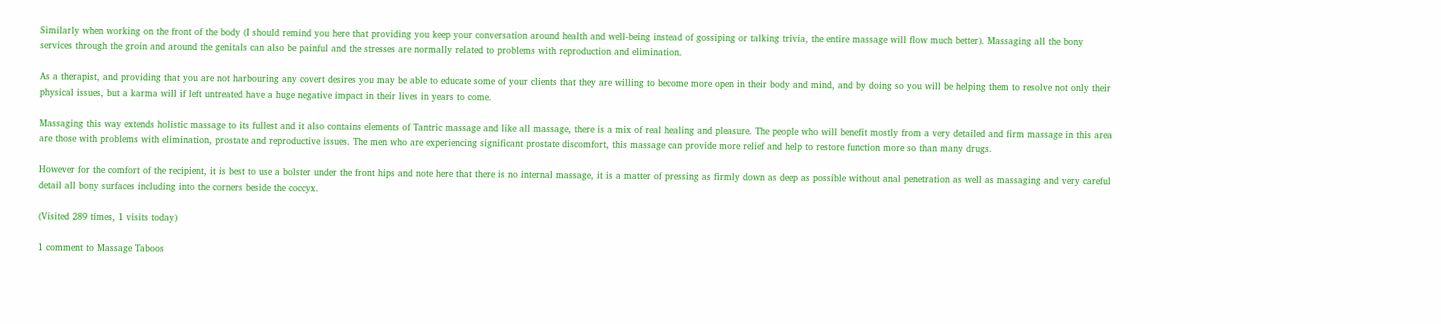Similarly when working on the front of the body (I should remind you here that providing you keep your conversation around health and well-being instead of gossiping or talking trivia, the entire massage will flow much better). Massaging all the bony services through the groin and around the genitals can also be painful and the stresses are normally related to problems with reproduction and elimination.

As a therapist, and providing that you are not harbouring any covert desires you may be able to educate some of your clients that they are willing to become more open in their body and mind, and by doing so you will be helping them to resolve not only their physical issues, but a karma will if left untreated have a huge negative impact in their lives in years to come.

Massaging this way extends holistic massage to its fullest and it also contains elements of Tantric massage and like all massage, there is a mix of real healing and pleasure. The people who will benefit mostly from a very detailed and firm massage in this area are those with problems with elimination, prostate and reproductive issues. The men who are experiencing significant prostate discomfort, this massage can provide more relief and help to restore function more so than many drugs.

However for the comfort of the recipient, it is best to use a bolster under the front hips and note here that there is no internal massage, it is a matter of pressing as firmly down as deep as possible without anal penetration as well as massaging and very careful detail all bony surfaces including into the corners beside the coccyx.

(Visited 289 times, 1 visits today)

1 comment to Massage Taboos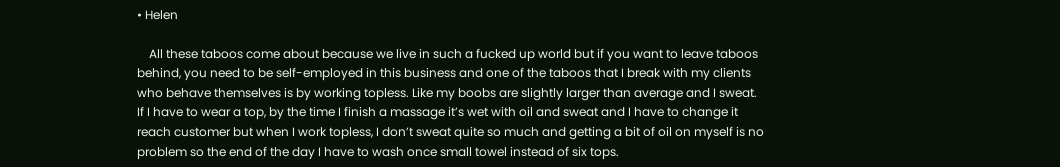• Helen

    All these taboos come about because we live in such a fucked up world but if you want to leave taboos behind, you need to be self-employed in this business and one of the taboos that I break with my clients who behave themselves is by working topless. Like my boobs are slightly larger than average and I sweat. If I have to wear a top, by the time I finish a massage it’s wet with oil and sweat and I have to change it reach customer but when I work topless, I don’t sweat quite so much and getting a bit of oil on myself is no problem so the end of the day I have to wash once small towel instead of six tops.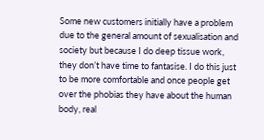Some new customers initially have a problem due to the general amount of sexualisation and society but because I do deep tissue work, they don’t have time to fantasise. I do this just to be more comfortable and once people get over the phobias they have about the human body, real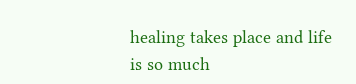healing takes place and life is so much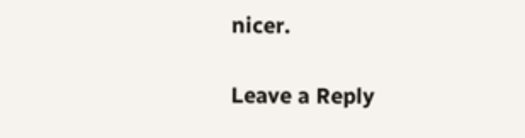nicer.

Leave a Reply